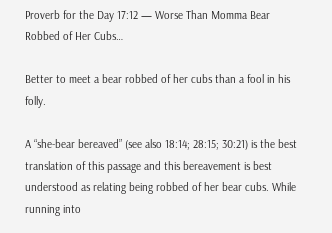Proverb for the Day 17:12 — Worse Than Momma Bear Robbed of Her Cubs…

Better to meet a bear robbed of her cubs than a fool in his folly.

A “she-bear bereaved” (see also 18:14; 28:15; 30:21) is the best translation of this passage and this bereavement is best understood as relating being robbed of her bear cubs. While running into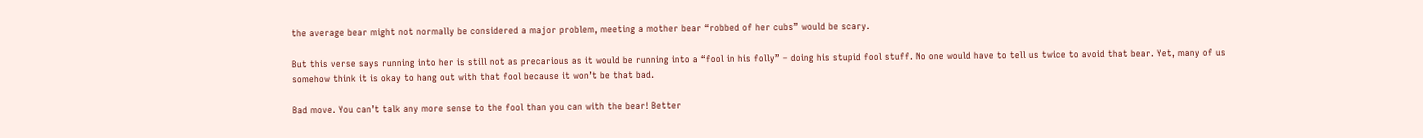the average bear might not normally be considered a major problem, meeting a mother bear “robbed of her cubs” would be scary.

But this verse says running into her is still not as precarious as it would be running into a “fool in his folly” – doing his stupid fool stuff. No one would have to tell us twice to avoid that bear. Yet, many of us somehow think it is okay to hang out with that fool because it won’t be that bad.

Bad move. You can’t talk any more sense to the fool than you can with the bear! Better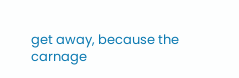get away, because the carnage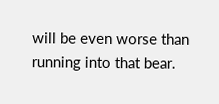will be even worse than running into that bear.